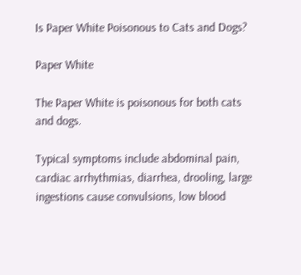Is Paper White Poisonous to Cats and Dogs?

Paper White

The Paper White is poisonous for both cats and dogs.

Typical symptoms include abdominal pain, cardiac arrhythmias, diarrhea, drooling, large ingestions cause convulsions, low blood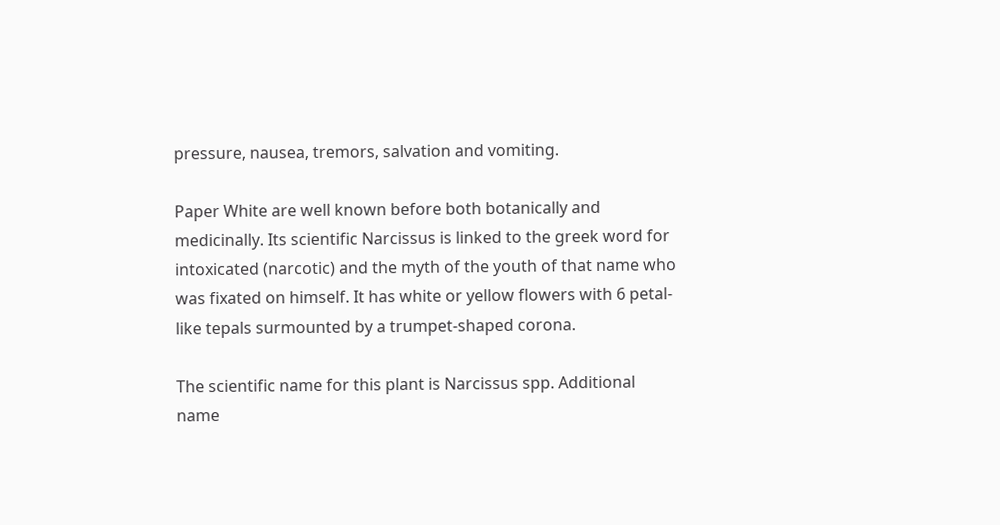pressure, nausea, tremors, salvation and vomiting.

Paper White are well known before both botanically and medicinally. Its scientific Narcissus is linked to the greek word for intoxicated (narcotic) and the myth of the youth of that name who was fixated on himself. It has white or yellow flowers with 6 petal-like tepals surmounted by a trumpet-shaped corona.

The scientific name for this plant is Narcissus spp. Additional name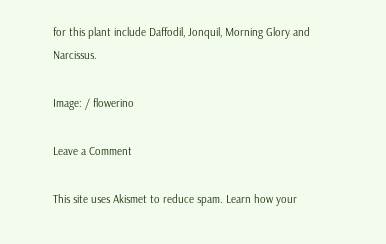for this plant include Daffodil, Jonquil, Morning Glory and Narcissus.

Image: / flowerino

Leave a Comment

This site uses Akismet to reduce spam. Learn how your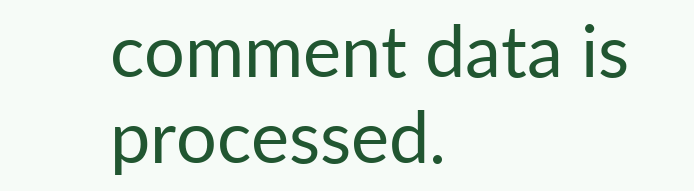comment data is processed.